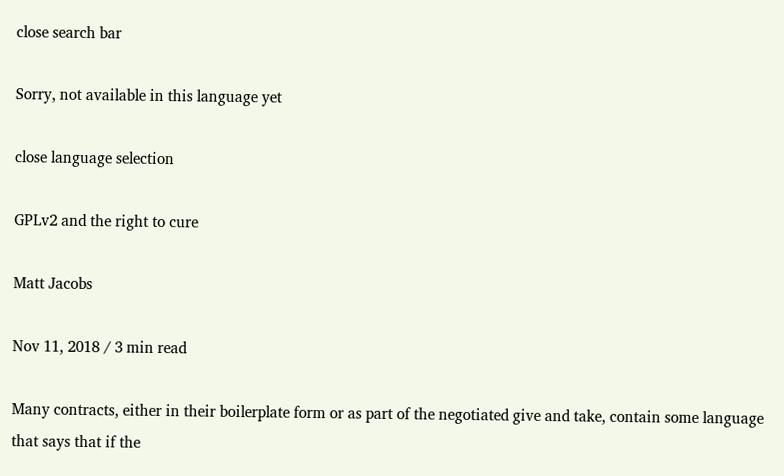close search bar

Sorry, not available in this language yet

close language selection

GPLv2 and the right to cure

Matt Jacobs

Nov 11, 2018 / 3 min read

Many contracts, either in their boilerplate form or as part of the negotiated give and take, contain some language that says that if the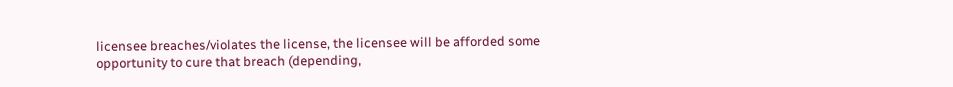licensee breaches/violates the license, the licensee will be afforded some opportunity to cure that breach (depending,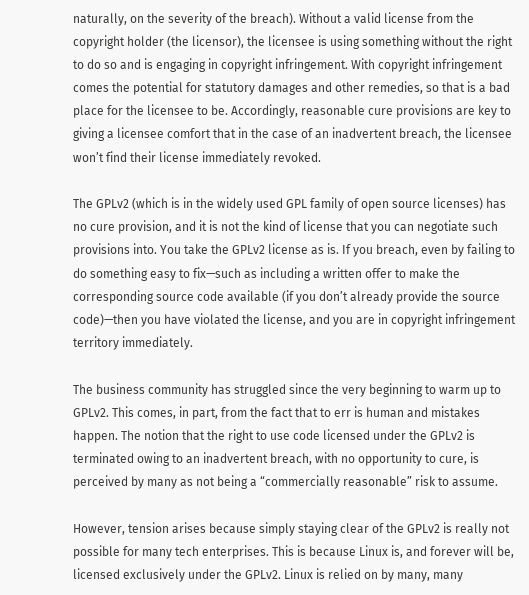naturally, on the severity of the breach). Without a valid license from the copyright holder (the licensor), the licensee is using something without the right to do so and is engaging in copyright infringement. With copyright infringement comes the potential for statutory damages and other remedies, so that is a bad place for the licensee to be. Accordingly, reasonable cure provisions are key to giving a licensee comfort that in the case of an inadvertent breach, the licensee won’t find their license immediately revoked.

The GPLv2 (which is in the widely used GPL family of open source licenses) has no cure provision, and it is not the kind of license that you can negotiate such provisions into. You take the GPLv2 license as is. If you breach, even by failing to do something easy to fix—such as including a written offer to make the corresponding source code available (if you don’t already provide the source code)—then you have violated the license, and you are in copyright infringement territory immediately.

The business community has struggled since the very beginning to warm up to GPLv2. This comes, in part, from the fact that to err is human and mistakes happen. The notion that the right to use code licensed under the GPLv2 is terminated owing to an inadvertent breach, with no opportunity to cure, is perceived by many as not being a “commercially reasonable” risk to assume.

However, tension arises because simply staying clear of the GPLv2 is really not possible for many tech enterprises. This is because Linux is, and forever will be, licensed exclusively under the GPLv2. Linux is relied on by many, many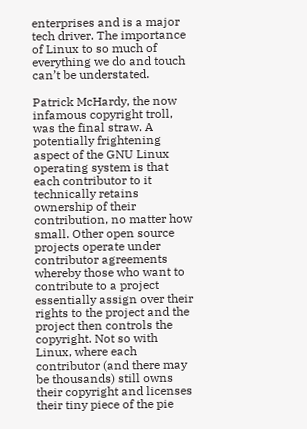enterprises and is a major tech driver. The importance of Linux to so much of everything we do and touch can’t be understated.

Patrick McHardy, the now infamous copyright troll, was the final straw. A potentially frightening aspect of the GNU Linux operating system is that each contributor to it technically retains ownership of their contribution, no matter how small. Other open source projects operate under contributor agreements whereby those who want to contribute to a project essentially assign over their rights to the project and the project then controls the copyright. Not so with Linux, where each contributor (and there may be thousands) still owns their copyright and licenses their tiny piece of the pie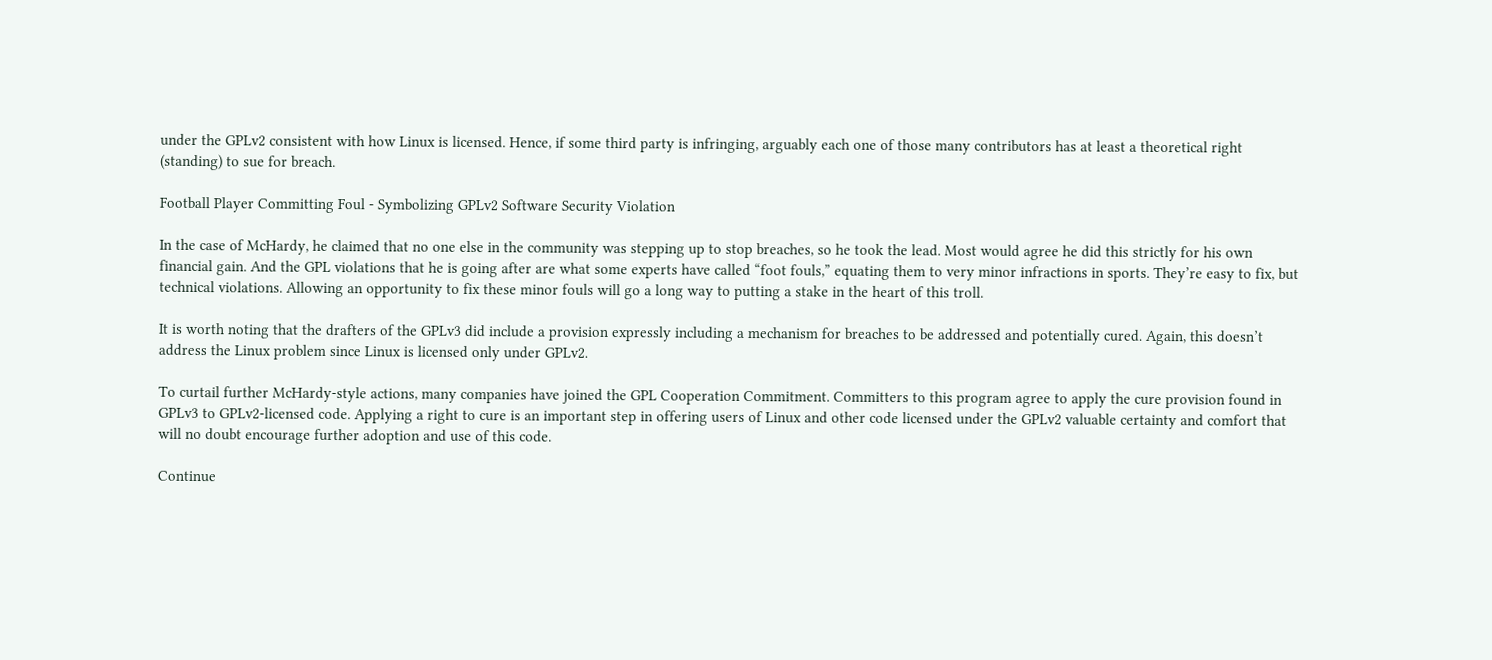under the GPLv2 consistent with how Linux is licensed. Hence, if some third party is infringing, arguably each one of those many contributors has at least a theoretical right (standing) to sue for breach.

Football Player Committing Foul - Symbolizing GPLv2 Software Security Violation

In the case of McHardy, he claimed that no one else in the community was stepping up to stop breaches, so he took the lead. Most would agree he did this strictly for his own financial gain. And the GPL violations that he is going after are what some experts have called “foot fouls,” equating them to very minor infractions in sports. They’re easy to fix, but technical violations. Allowing an opportunity to fix these minor fouls will go a long way to putting a stake in the heart of this troll.

It is worth noting that the drafters of the GPLv3 did include a provision expressly including a mechanism for breaches to be addressed and potentially cured. Again, this doesn’t address the Linux problem since Linux is licensed only under GPLv2.

To curtail further McHardy-style actions, many companies have joined the GPL Cooperation Commitment. Committers to this program agree to apply the cure provision found in GPLv3 to GPLv2-licensed code. Applying a right to cure is an important step in offering users of Linux and other code licensed under the GPLv2 valuable certainty and comfort that will no doubt encourage further adoption and use of this code.

Continue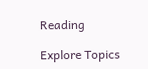Reading

Explore Topics